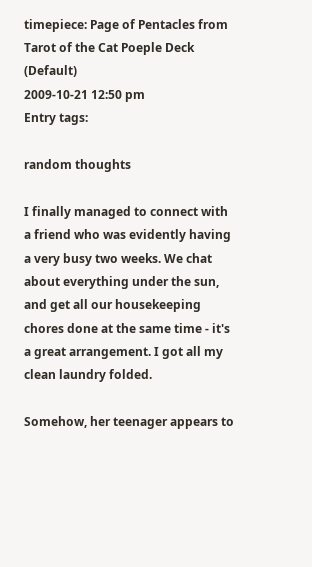timepiece: Page of Pentacles from Tarot of the Cat Poeple Deck (Default)
2009-10-21 12:50 pm
Entry tags:

random thoughts

I finally managed to connect with a friend who was evidently having a very busy two weeks. We chat about everything under the sun, and get all our housekeeping chores done at the same time - it's a great arrangement. I got all my clean laundry folded.

Somehow, her teenager appears to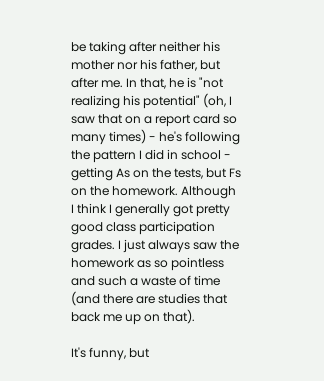be taking after neither his mother nor his father, but after me. In that, he is "not realizing his potential" (oh, I saw that on a report card so many times) - he's following the pattern I did in school - getting As on the tests, but Fs on the homework. Although I think I generally got pretty good class participation grades. I just always saw the homework as so pointless and such a waste of time (and there are studies that back me up on that).

It's funny, but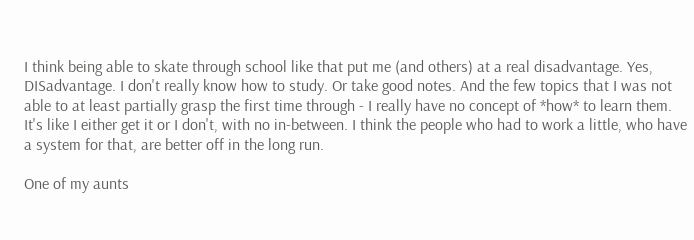I think being able to skate through school like that put me (and others) at a real disadvantage. Yes, DISadvantage. I don't really know how to study. Or take good notes. And the few topics that I was not able to at least partially grasp the first time through - I really have no concept of *how* to learn them. It's like I either get it or I don't, with no in-between. I think the people who had to work a little, who have a system for that, are better off in the long run.

One of my aunts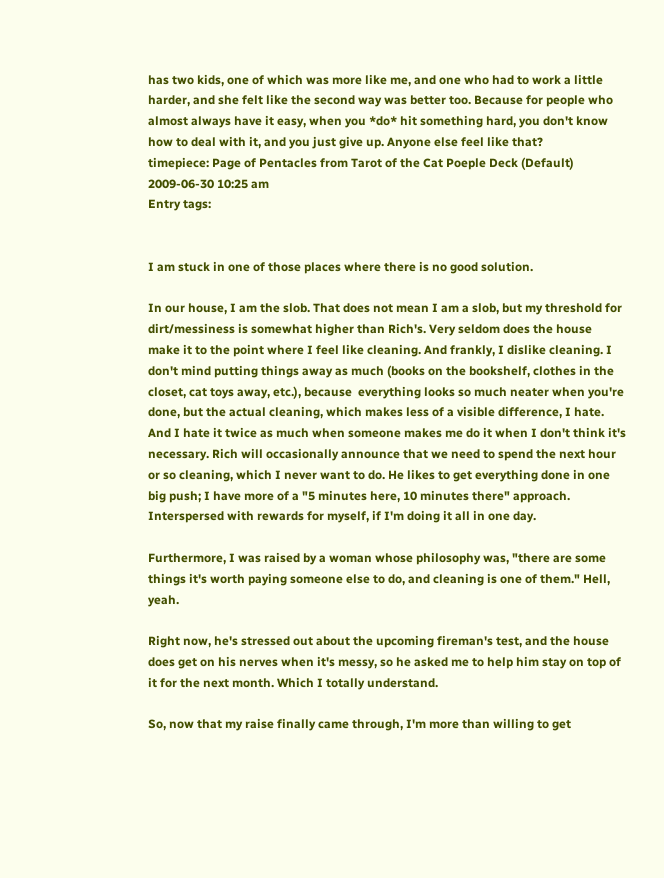has two kids, one of which was more like me, and one who had to work a little harder, and she felt like the second way was better too. Because for people who almost always have it easy, when you *do* hit something hard, you don't know how to deal with it, and you just give up. Anyone else feel like that?
timepiece: Page of Pentacles from Tarot of the Cat Poeple Deck (Default)
2009-06-30 10:25 am
Entry tags:


I am stuck in one of those places where there is no good solution.

In our house, I am the slob. That does not mean I am a slob, but my threshold for dirt/messiness is somewhat higher than Rich's. Very seldom does the house make it to the point where I feel like cleaning. And frankly, I dislike cleaning. I don't mind putting things away as much (books on the bookshelf, clothes in the closet, cat toys away, etc.), because  everything looks so much neater when you're done, but the actual cleaning, which makes less of a visible difference, I hate. And I hate it twice as much when someone makes me do it when I don't think it's necessary. Rich will occasionally announce that we need to spend the next hour or so cleaning, which I never want to do. He likes to get everything done in one big push; I have more of a "5 minutes here, 10 minutes there" approach. Interspersed with rewards for myself, if I'm doing it all in one day.

Furthermore, I was raised by a woman whose philosophy was, "there are some things it's worth paying someone else to do, and cleaning is one of them." Hell, yeah.

Right now, he's stressed out about the upcoming fireman's test, and the house does get on his nerves when it's messy, so he asked me to help him stay on top of it for the next month. Which I totally understand.

So, now that my raise finally came through, I'm more than willing to get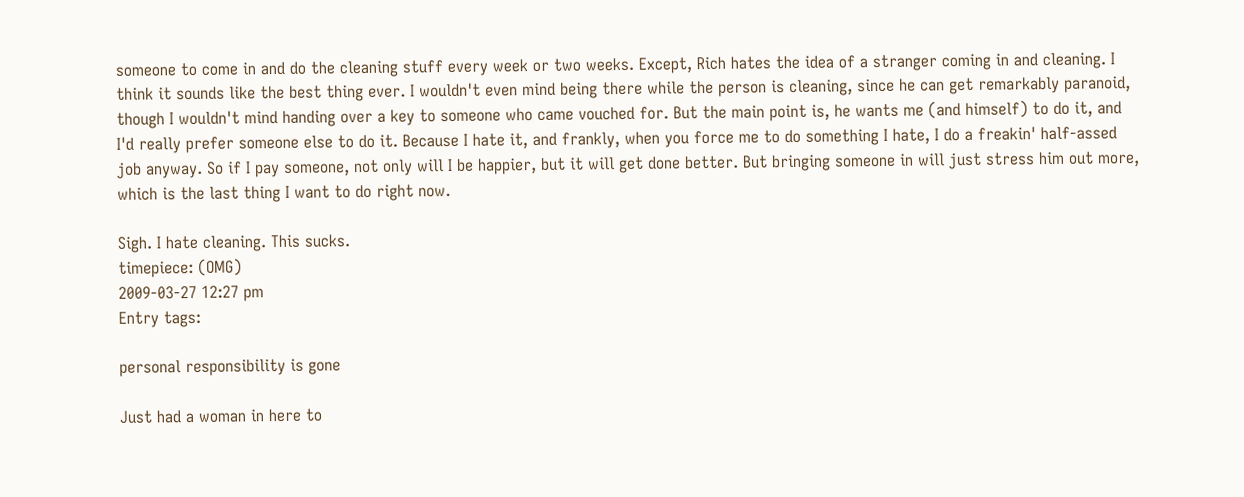someone to come in and do the cleaning stuff every week or two weeks. Except, Rich hates the idea of a stranger coming in and cleaning. I think it sounds like the best thing ever. I wouldn't even mind being there while the person is cleaning, since he can get remarkably paranoid, though I wouldn't mind handing over a key to someone who came vouched for. But the main point is, he wants me (and himself) to do it, and I'd really prefer someone else to do it. Because I hate it, and frankly, when you force me to do something I hate, I do a freakin' half-assed job anyway. So if I pay someone, not only will I be happier, but it will get done better. But bringing someone in will just stress him out more, which is the last thing I want to do right now.

Sigh. I hate cleaning. This sucks.
timepiece: (OMG)
2009-03-27 12:27 pm
Entry tags:

personal responsibility is gone

Just had a woman in here to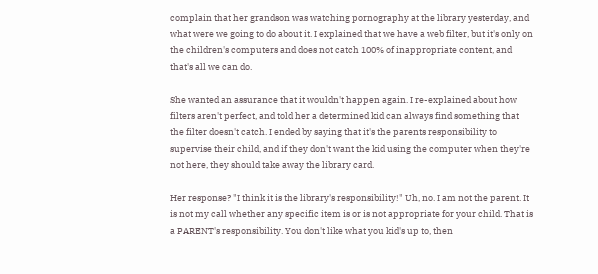complain that her grandson was watching pornography at the library yesterday, and what were we going to do about it. I explained that we have a web filter, but it's only on the children's computers and does not catch 100% of inappropriate content, and that's all we can do.

She wanted an assurance that it wouldn't happen again. I re-explained about how filters aren't perfect, and told her a determined kid can always find something that the filter doesn't catch. I ended by saying that it's the parents responsibility to supervise their child, and if they don't want the kid using the computer when they're not here, they should take away the library card.

Her response? "I think it is the library's responsibility!" Uh, no. I am not the parent. It is not my call whether any specific item is or is not appropriate for your child. That is a PARENT's responsibility. You don't like what you kid's up to, then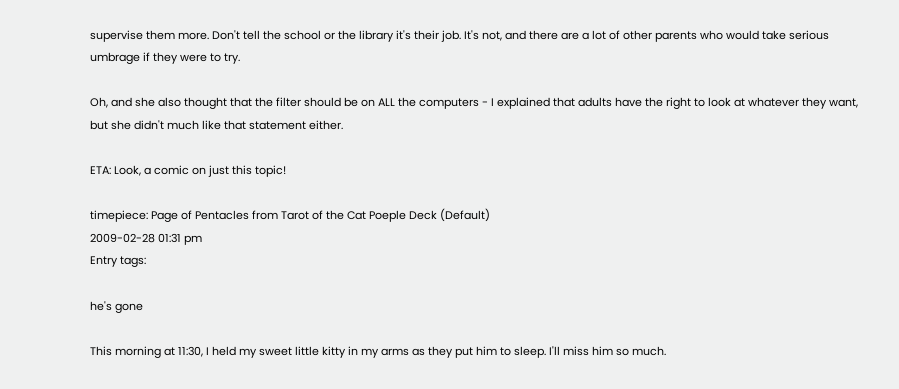supervise them more. Don't tell the school or the library it's their job. It's not, and there are a lot of other parents who would take serious umbrage if they were to try.

Oh, and she also thought that the filter should be on ALL the computers - I explained that adults have the right to look at whatever they want, but she didn't much like that statement either.

ETA: Look, a comic on just this topic!

timepiece: Page of Pentacles from Tarot of the Cat Poeple Deck (Default)
2009-02-28 01:31 pm
Entry tags:

he's gone

This morning at 11:30, I held my sweet little kitty in my arms as they put him to sleep. I'll miss him so much.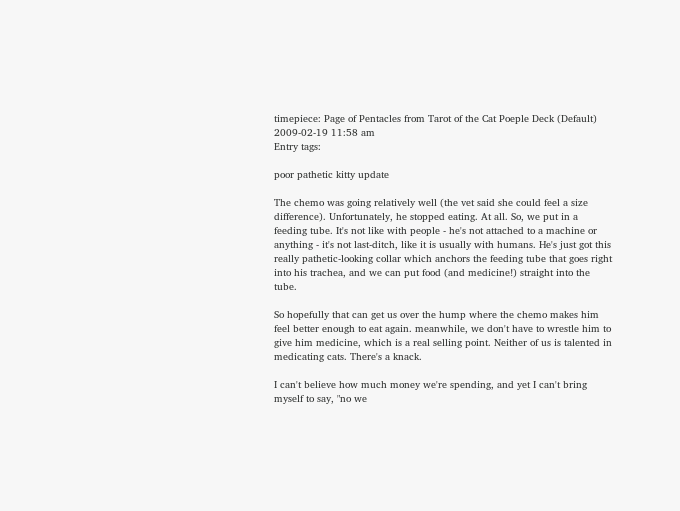timepiece: Page of Pentacles from Tarot of the Cat Poeple Deck (Default)
2009-02-19 11:58 am
Entry tags:

poor pathetic kitty update

The chemo was going relatively well (the vet said she could feel a size difference). Unfortunately, he stopped eating. At all. So, we put in a feeding tube. It's not like with people - he's not attached to a machine or anything - it's not last-ditch, like it is usually with humans. He's just got this really pathetic-looking collar which anchors the feeding tube that goes right into his trachea, and we can put food (and medicine!) straight into the tube.

So hopefully that can get us over the hump where the chemo makes him feel better enough to eat again. meanwhile, we don't have to wrestle him to give him medicine, which is a real selling point. Neither of us is talented in medicating cats. There's a knack.

I can't believe how much money we're spending, and yet I can't bring myself to say, "no we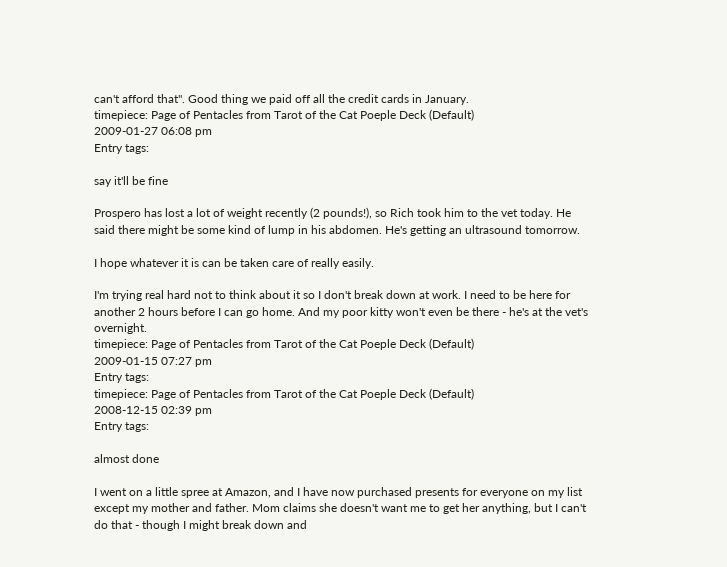can't afford that". Good thing we paid off all the credit cards in January.
timepiece: Page of Pentacles from Tarot of the Cat Poeple Deck (Default)
2009-01-27 06:08 pm
Entry tags:

say it'll be fine

Prospero has lost a lot of weight recently (2 pounds!), so Rich took him to the vet today. He said there might be some kind of lump in his abdomen. He's getting an ultrasound tomorrow.

I hope whatever it is can be taken care of really easily.

I'm trying real hard not to think about it so I don't break down at work. I need to be here for another 2 hours before I can go home. And my poor kitty won't even be there - he's at the vet's overnight.
timepiece: Page of Pentacles from Tarot of the Cat Poeple Deck (Default)
2009-01-15 07:27 pm
Entry tags:
timepiece: Page of Pentacles from Tarot of the Cat Poeple Deck (Default)
2008-12-15 02:39 pm
Entry tags:

almost done

I went on a little spree at Amazon, and I have now purchased presents for everyone on my list except my mother and father. Mom claims she doesn't want me to get her anything, but I can't do that - though I might break down and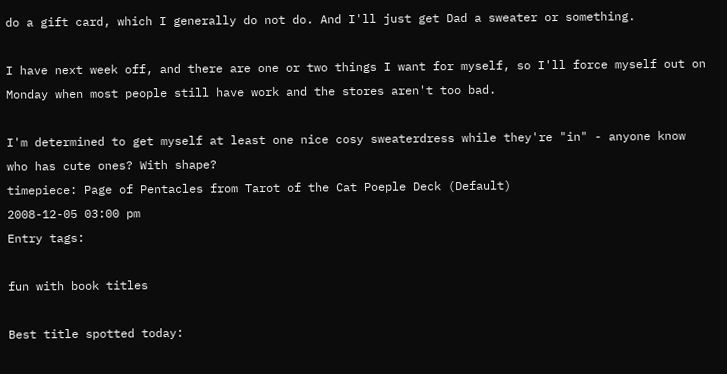do a gift card, which I generally do not do. And I'll just get Dad a sweater or something.

I have next week off, and there are one or two things I want for myself, so I'll force myself out on Monday when most people still have work and the stores aren't too bad.

I'm determined to get myself at least one nice cosy sweaterdress while they're "in" - anyone know who has cute ones? With shape?
timepiece: Page of Pentacles from Tarot of the Cat Poeple Deck (Default)
2008-12-05 03:00 pm
Entry tags:

fun with book titles

Best title spotted today: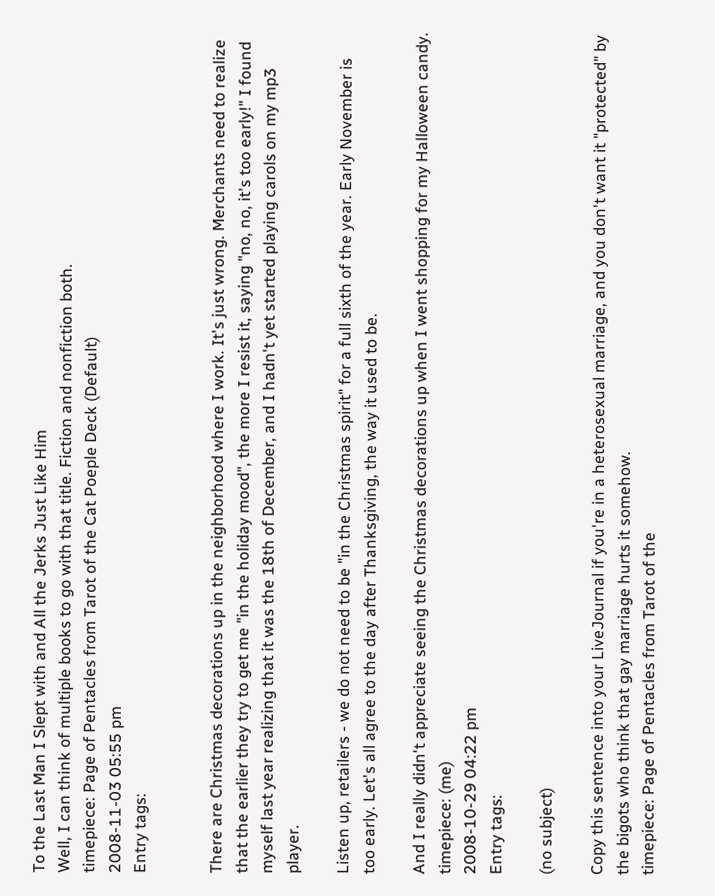To the Last Man I Slept with and All the Jerks Just Like Him
Well, I can think of multiple books to go with that title. Fiction and nonfiction both.
timepiece: Page of Pentacles from Tarot of the Cat Poeple Deck (Default)
2008-11-03 05:55 pm
Entry tags:


There are Christmas decorations up in the neighborhood where I work. It's just wrong. Merchants need to realize that the earlier they try to get me "in the holiday mood", the more I resist it, saying "no, no, it's too early!" I found myself last year realizing that it was the 18th of December, and I hadn't yet started playing carols on my mp3 player.

Listen up, retailers - we do not need to be "in the Christmas spirit" for a full sixth of the year. Early November is too early. Let's all agree to the day after Thanksgiving, the way it used to be.

And I really didn't appreciate seeing the Christmas decorations up when I went shopping for my Halloween candy.
timepiece: (me)
2008-10-29 04:22 pm
Entry tags:

(no subject)

Copy this sentence into your LiveJournal if you're in a heterosexual marriage, and you don't want it "protected" by the bigots who think that gay marriage hurts it somehow.
timepiece: Page of Pentacles from Tarot of the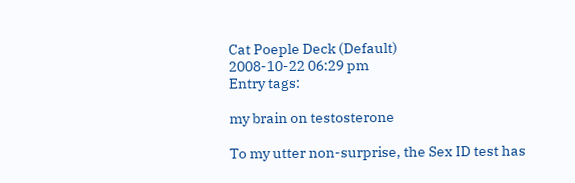Cat Poeple Deck (Default)
2008-10-22 06:29 pm
Entry tags:

my brain on testosterone

To my utter non-surprise, the Sex ID test has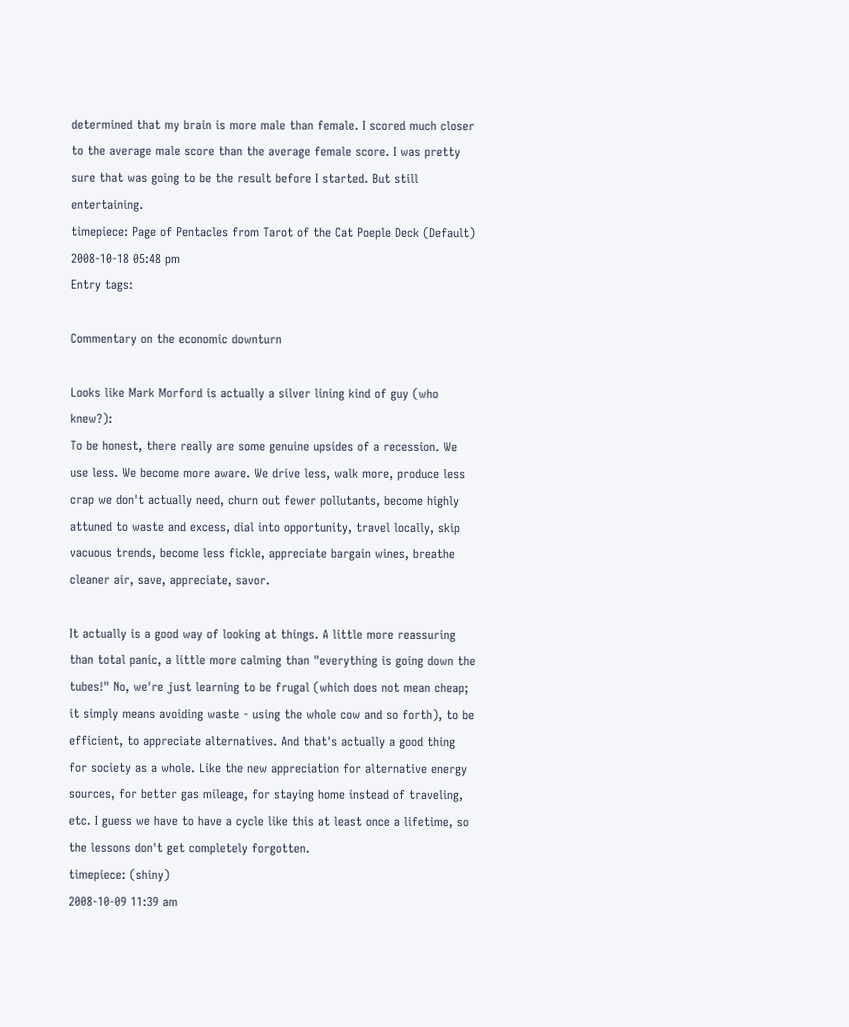determined that my brain is more male than female. I scored much closer to the average male score than the average female score. I was pretty sure that was going to be the result before I started. But still entertaining.
timepiece: Page of Pentacles from Tarot of the Cat Poeple Deck (Default)
2008-10-18 05:48 pm
Entry tags:

Commentary on the economic downturn

Looks like Mark Morford is actually a silver lining kind of guy (who knew?):
To be honest, there really are some genuine upsides of a recession. We use less. We become more aware. We drive less, walk more, produce less crap we don't actually need, churn out fewer pollutants, become highly attuned to waste and excess, dial into opportunity, travel locally, skip vacuous trends, become less fickle, appreciate bargain wines, breathe cleaner air, save, appreciate, savor.

It actually is a good way of looking at things. A little more reassuring than total panic, a little more calming than "everything is going down the tubes!" No, we're just learning to be frugal (which does not mean cheap; it simply means avoiding waste - using the whole cow and so forth), to be efficient, to appreciate alternatives. And that's actually a good thing for society as a whole. Like the new appreciation for alternative energy sources, for better gas mileage, for staying home instead of traveling, etc. I guess we have to have a cycle like this at least once a lifetime, so the lessons don't get completely forgotten.
timepiece: (shiny)
2008-10-09 11:39 am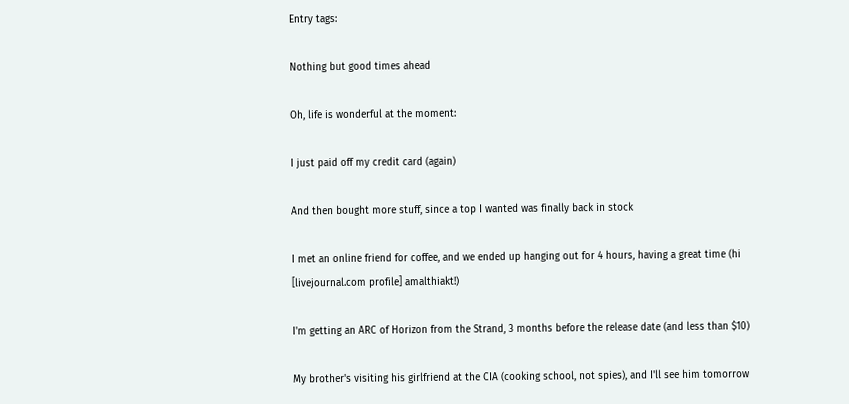Entry tags:

Nothing but good times ahead

Oh, life is wonderful at the moment:

I just paid off my credit card (again)

And then bought more stuff, since a top I wanted was finally back in stock

I met an online friend for coffee, and we ended up hanging out for 4 hours, having a great time (hi [livejournal.com profile] amalthiakt!)

I'm getting an ARC of Horizon from the Strand, 3 months before the release date (and less than $10)

My brother's visiting his girlfriend at the CIA (cooking school, not spies), and I'll see him tomorrow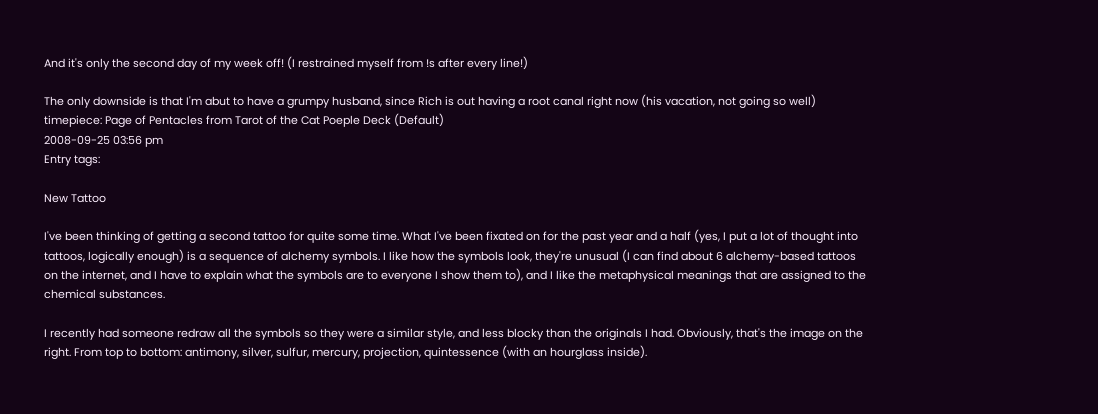And it's only the second day of my week off! (I restrained myself from !s after every line!)

The only downside is that I'm abut to have a grumpy husband, since Rich is out having a root canal right now (his vacation, not going so well)
timepiece: Page of Pentacles from Tarot of the Cat Poeple Deck (Default)
2008-09-25 03:56 pm
Entry tags:

New Tattoo

I've been thinking of getting a second tattoo for quite some time. What I've been fixated on for the past year and a half (yes, I put a lot of thought into tattoos, logically enough) is a sequence of alchemy symbols. I like how the symbols look, they're unusual (I can find about 6 alchemy-based tattoos on the internet, and I have to explain what the symbols are to everyone I show them to), and I like the metaphysical meanings that are assigned to the chemical substances.

I recently had someone redraw all the symbols so they were a similar style, and less blocky than the originals I had. Obviously, that's the image on the right. From top to bottom: antimony, silver, sulfur, mercury, projection, quintessence (with an hourglass inside).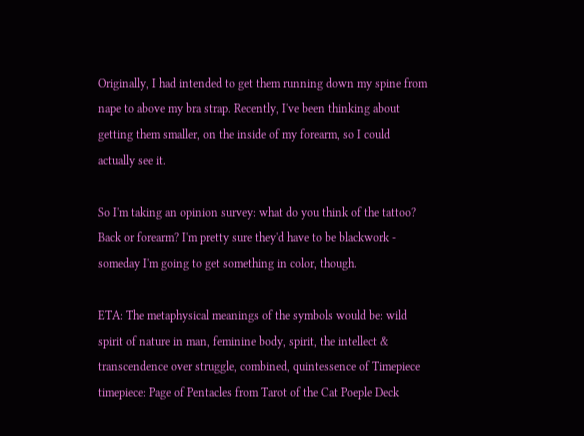Originally, I had intended to get them running down my spine from nape to above my bra strap. Recently, I've been thinking about getting them smaller, on the inside of my forearm, so I could actually see it.

So I'm taking an opinion survey: what do you think of the tattoo? Back or forearm? I'm pretty sure they'd have to be blackwork - someday I'm going to get something in color, though.

ETA: The metaphysical meanings of the symbols would be: wild spirit of nature in man, feminine body, spirit, the intellect & transcendence over struggle, combined, quintessence of Timepiece
timepiece: Page of Pentacles from Tarot of the Cat Poeple Deck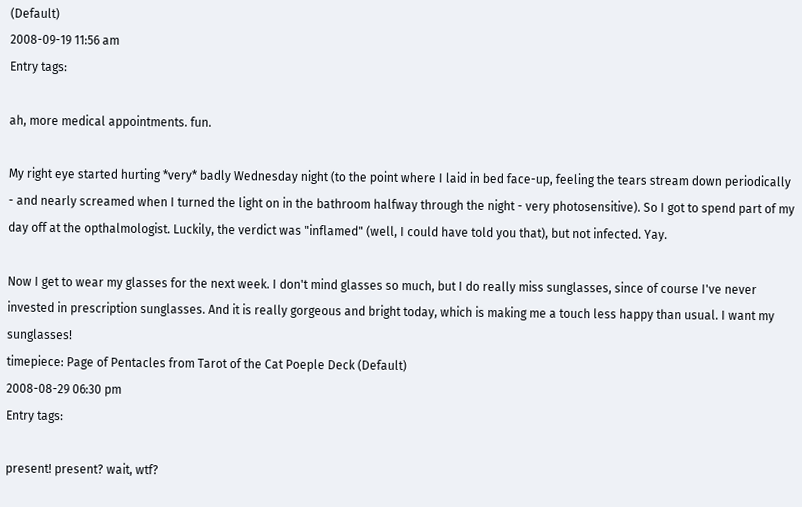(Default)
2008-09-19 11:56 am
Entry tags:

ah, more medical appointments. fun.

My right eye started hurting *very* badly Wednesday night (to the point where I laid in bed face-up, feeling the tears stream down periodically - and nearly screamed when I turned the light on in the bathroom halfway through the night - very photosensitive). So I got to spend part of my day off at the opthalmologist. Luckily, the verdict was "inflamed" (well, I could have told you that), but not infected. Yay.

Now I get to wear my glasses for the next week. I don't mind glasses so much, but I do really miss sunglasses, since of course I've never invested in prescription sunglasses. And it is really gorgeous and bright today, which is making me a touch less happy than usual. I want my sunglasses!
timepiece: Page of Pentacles from Tarot of the Cat Poeple Deck (Default)
2008-08-29 06:30 pm
Entry tags:

present! present? wait, wtf?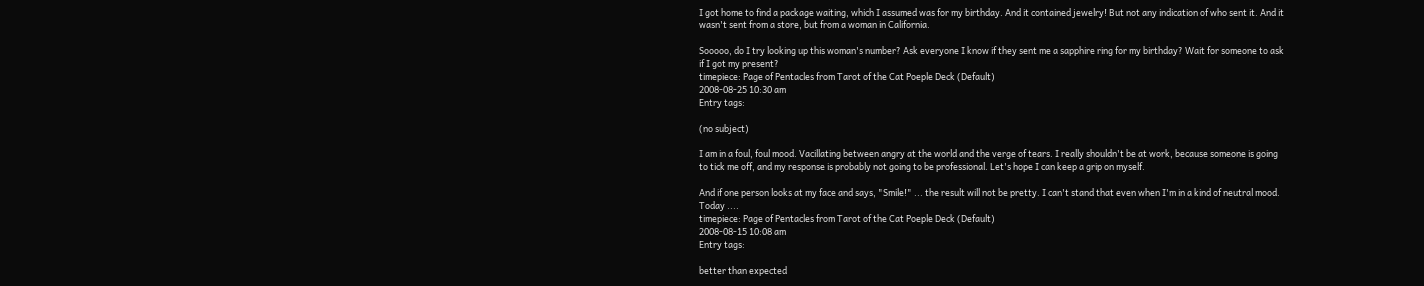I got home to find a package waiting, which I assumed was for my birthday. And it contained jewelry! But not any indication of who sent it. And it wasn't sent from a store, but from a woman in California.

Sooooo, do I try looking up this woman's number? Ask everyone I know if they sent me a sapphire ring for my birthday? Wait for someone to ask if I got my present?
timepiece: Page of Pentacles from Tarot of the Cat Poeple Deck (Default)
2008-08-25 10:30 am
Entry tags:

(no subject)

I am in a foul, foul mood. Vacillating between angry at the world and the verge of tears. I really shouldn't be at work, because someone is going to tick me off, and my response is probably not going to be professional. Let's hope I can keep a grip on myself.

And if one person looks at my face and says, "Smile!" ... the result will not be pretty. I can't stand that even when I'm in a kind of neutral mood. Today ....
timepiece: Page of Pentacles from Tarot of the Cat Poeple Deck (Default)
2008-08-15 10:08 am
Entry tags:

better than expected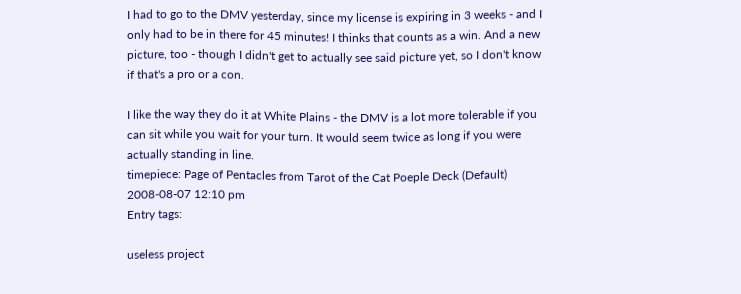I had to go to the DMV yesterday, since my license is expiring in 3 weeks - and I only had to be in there for 45 minutes! I thinks that counts as a win. And a new picture, too - though I didn't get to actually see said picture yet, so I don't know if that's a pro or a con.

I like the way they do it at White Plains - the DMV is a lot more tolerable if you can sit while you wait for your turn. It would seem twice as long if you were actually standing in line.
timepiece: Page of Pentacles from Tarot of the Cat Poeple Deck (Default)
2008-08-07 12:10 pm
Entry tags:

useless project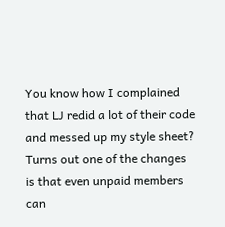You know how I complained that LJ redid a lot of their code and messed up my style sheet? Turns out one of the changes is that even unpaid members can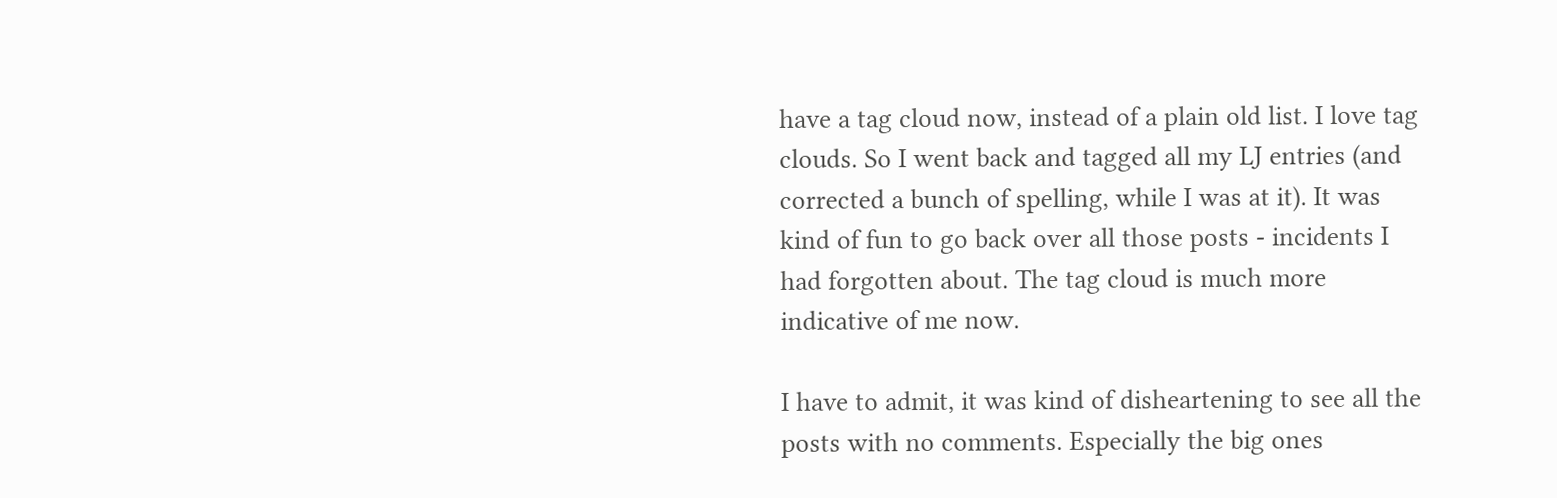have a tag cloud now, instead of a plain old list. I love tag clouds. So I went back and tagged all my LJ entries (and corrected a bunch of spelling, while I was at it). It was kind of fun to go back over all those posts - incidents I had forgotten about. The tag cloud is much more indicative of me now.

I have to admit, it was kind of disheartening to see all the posts with no comments. Especially the big ones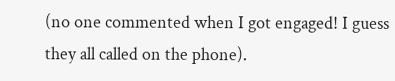(no one commented when I got engaged! I guess they all called on the phone).